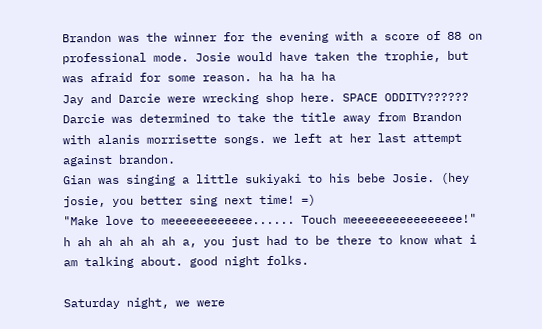Brandon was the winner for the evening with a score of 88 on professional mode. Josie would have taken the trophie, but was afraid for some reason. ha ha ha ha
Jay and Darcie were wrecking shop here. SPACE ODDITY??????
Darcie was determined to take the title away from Brandon with alanis morrisette songs. we left at her last attempt against brandon.
Gian was singing a little sukiyaki to his bebe Josie. (hey josie, you better sing next time! =)
"Make love to meeeeeeeeeeee...... Touch meeeeeeeeeeeeeeee!" h ah ah ah ah ah a, you just had to be there to know what i am talking about. good night folks.

Saturday night, we were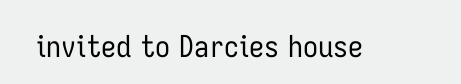invited to Darcies house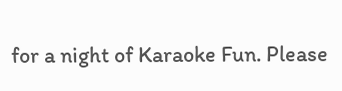for a night of Karaoke Fun. Please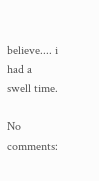believe.... i had a swell time.

No comments: